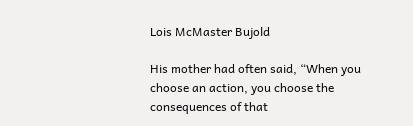Lois McMaster Bujold

His mother had often said, “When you choose an action, you choose the consequences of that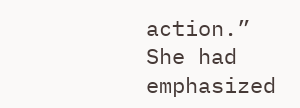action.” She had emphasized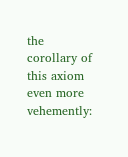the corollary of this axiom even more vehemently: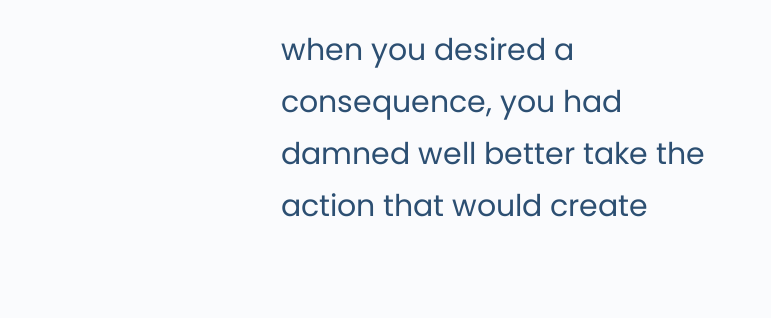when you desired a consequence, you had damned well better take the action that would create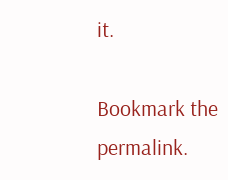it.

Bookmark the permalink.